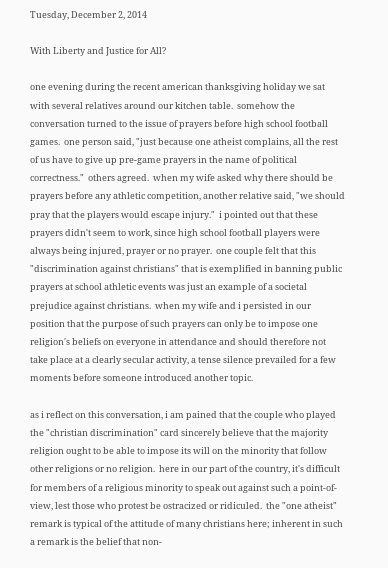Tuesday, December 2, 2014

With Liberty and Justice for All?

one evening during the recent american thanksgiving holiday we sat with several relatives around our kitchen table.  somehow the conversation turned to the issue of prayers before high school football games.  one person said, "just because one atheist complains, all the rest of us have to give up pre-game prayers in the name of political correctness."  others agreed.  when my wife asked why there should be prayers before any athletic competition, another relative said, "we should pray that the players would escape injury."  i pointed out that these prayers didn't seem to work, since high school football players were always being injured, prayer or no prayer.  one couple felt that this "discrimination against christians" that is exemplified in banning public prayers at school athletic events was just an example of a societal prejudice against christians.  when my wife and i persisted in our position that the purpose of such prayers can only be to impose one religion's beliefs on everyone in attendance and should therefore not take place at a clearly secular activity, a tense silence prevailed for a few moments before someone introduced another topic.

as i reflect on this conversation, i am pained that the couple who played the "christian discrimination" card sincerely believe that the majority religion ought to be able to impose its will on the minority that follow other religions or no religion.  here in our part of the country, it's difficult for members of a religious minority to speak out against such a point-of-view, lest those who protest be ostracized or ridiculed.  the "one atheist" remark is typical of the attitude of many christians here; inherent in such a remark is the belief that non-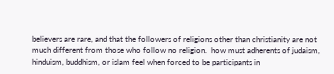believers are rare, and that the followers of religions other than christianity are not much different from those who follow no religion.  how must adherents of judaism, hinduism, buddhism, or islam feel when forced to be participants in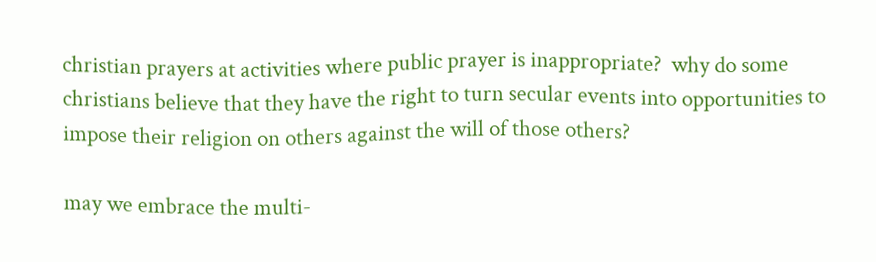christian prayers at activities where public prayer is inappropriate?  why do some christians believe that they have the right to turn secular events into opportunities to impose their religion on others against the will of those others?

may we embrace the multi-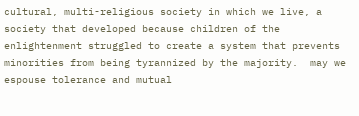cultural, multi-religious society in which we live, a society that developed because children of the enlightenment struggled to create a system that prevents minorities from being tyrannized by the majority.  may we espouse tolerance and mutual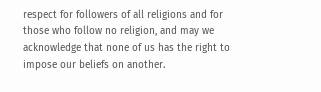respect for followers of all religions and for those who follow no religion, and may we acknowledge that none of us has the right to impose our beliefs on another.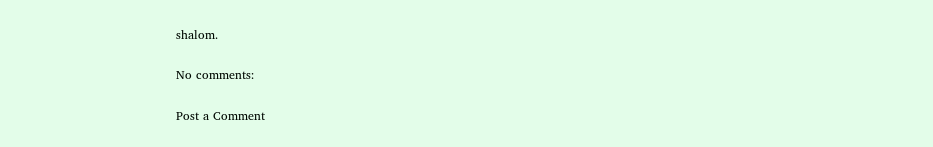shalom.

No comments:

Post a Comment